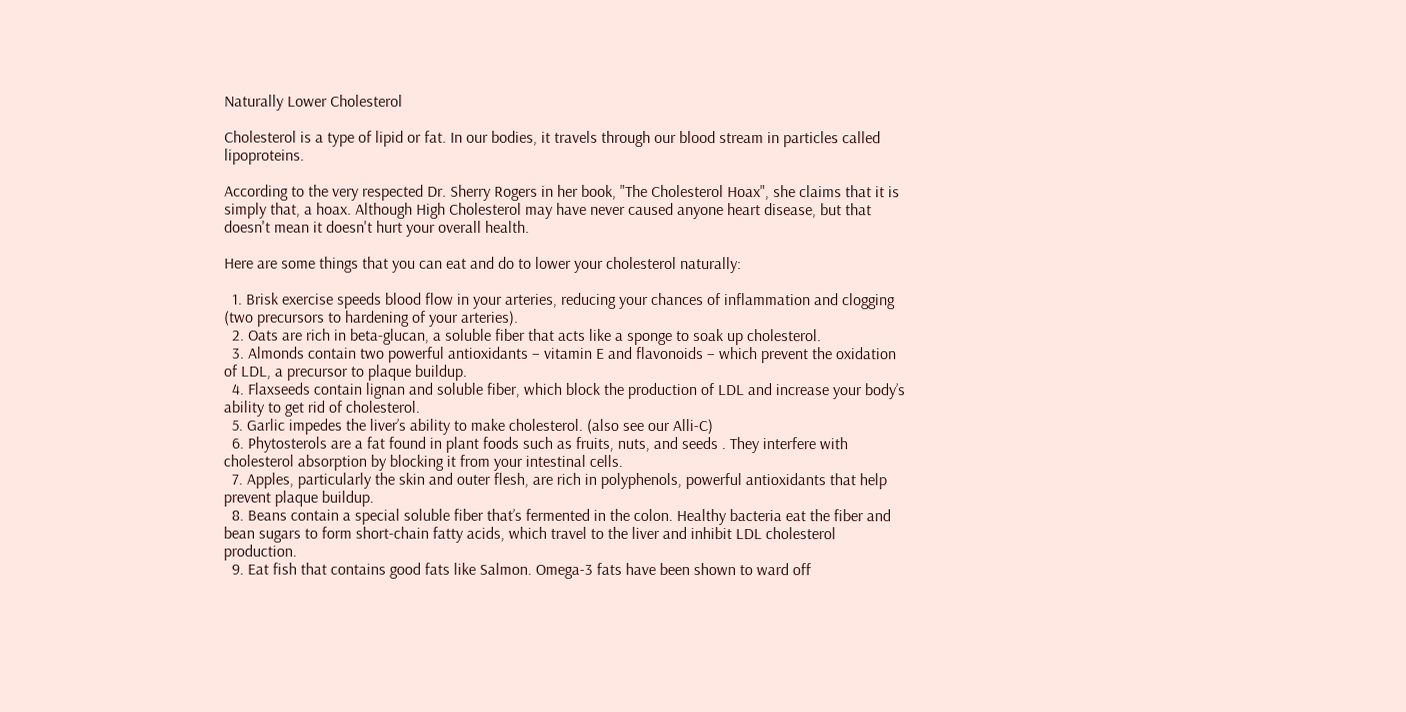Naturally Lower Cholesterol

Cholesterol is a type of lipid or fat. In our bodies, it travels through our blood stream in particles called lipoproteins.

According to the very respected Dr. Sherry Rogers in her book, "The Cholesterol Hoax", she claims that it is simply that, a hoax. Although High Cholesterol may have never caused anyone heart disease, but that doesn't mean it doesn't hurt your overall health.

Here are some things that you can eat and do to lower your cholesterol naturally:

  1. Brisk exercise speeds blood flow in your arteries, reducing your chances of inflammation and clogging (two precursors to hardening of your arteries).
  2. Oats are rich in beta-glucan, a soluble fiber that acts like a sponge to soak up cholesterol.
  3. Almonds contain two powerful antioxidants – vitamin E and flavonoids – which prevent the oxidation of LDL, a precursor to plaque buildup.
  4. Flaxseeds contain lignan and soluble fiber, which block the production of LDL and increase your body’s ability to get rid of cholesterol.
  5. Garlic impedes the liver’s ability to make cholesterol. (also see our Alli-C)
  6. Phytosterols are a fat found in plant foods such as fruits, nuts, and seeds . They interfere with cholesterol absorption by blocking it from your intestinal cells.
  7. Apples, particularly the skin and outer flesh, are rich in polyphenols, powerful antioxidants that help prevent plaque buildup.
  8. Beans contain a special soluble fiber that’s fermented in the colon. Healthy bacteria eat the fiber and bean sugars to form short-chain fatty acids, which travel to the liver and inhibit LDL cholesterol production.
  9. Eat fish that contains good fats like Salmon. Omega-3 fats have been shown to ward off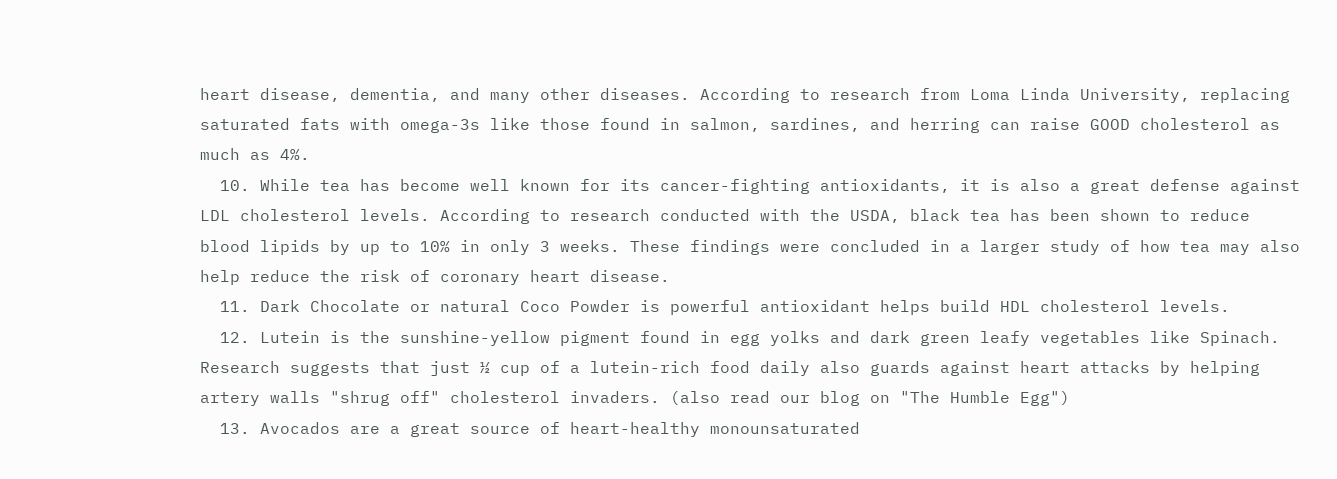heart disease, dementia, and many other diseases. According to research from Loma Linda University, replacing saturated fats with omega-3s like those found in salmon, sardines, and herring can raise GOOD cholesterol as much as 4%.
  10. While tea has become well known for its cancer-fighting antioxidants, it is also a great defense against LDL cholesterol levels. According to research conducted with the USDA, black tea has been shown to reduce blood lipids by up to 10% in only 3 weeks. These findings were concluded in a larger study of how tea may also help reduce the risk of coronary heart disease.
  11. Dark Chocolate or natural Coco Powder is powerful antioxidant helps build HDL cholesterol levels.
  12. Lutein is the sunshine-yellow pigment found in egg yolks and dark green leafy vegetables like Spinach. Research suggests that just ½ cup of a lutein-rich food daily also guards against heart attacks by helping artery walls "shrug off" cholesterol invaders. (also read our blog on "The Humble Egg")
  13. Avocados are a great source of heart-healthy monounsaturated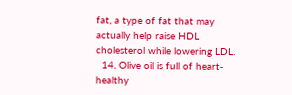fat, a type of fat that may actually help raise HDL cholesterol while lowering LDL.
  14. Olive oil is full of heart-healthy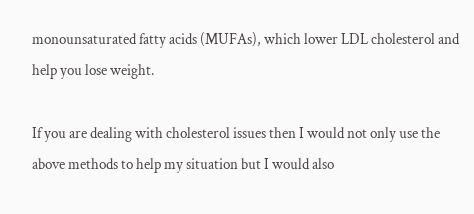monounsaturated fatty acids (MUFAs), which lower LDL cholesterol and help you lose weight.

If you are dealing with cholesterol issues then I would not only use the above methods to help my situation but I would also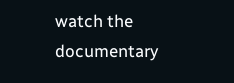watch the documentary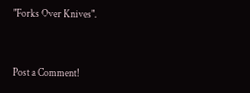"Forks Over Knives".


Post a Comment!